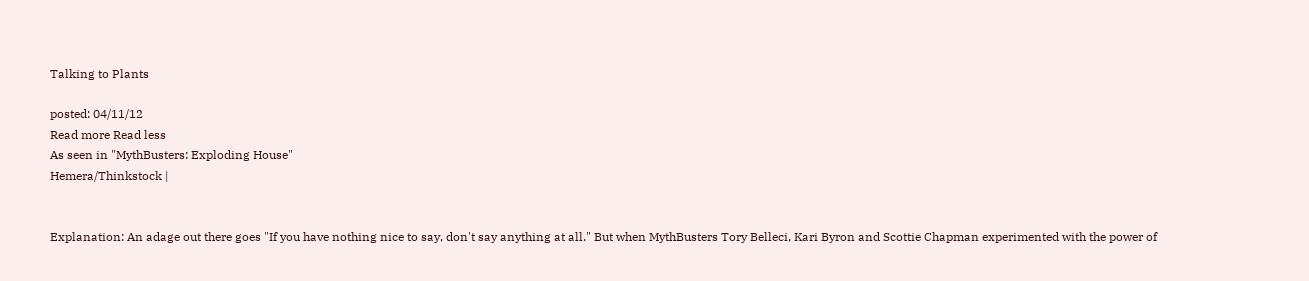Talking to Plants

posted: 04/11/12
Read more Read less
As seen in "MythBusters: Exploding House"
Hemera/Thinkstock |


Explanation: An adage out there goes "If you have nothing nice to say, don't say anything at all." But when MythBusters Tory Belleci, Kari Byron and Scottie Chapman experimented with the power of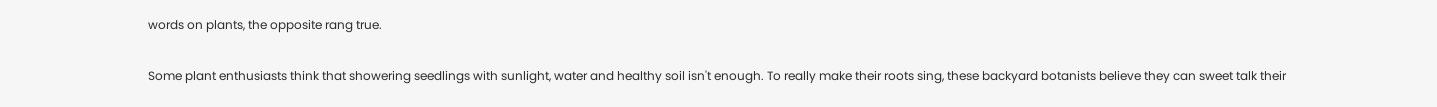words on plants, the opposite rang true.

Some plant enthusiasts think that showering seedlings with sunlight, water and healthy soil isn't enough. To really make their roots sing, these backyard botanists believe they can sweet talk their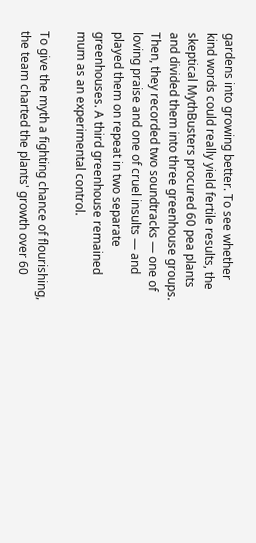gardens into growing better. To see whether kind words could really yield fertile results, the skeptical MythBusters procured 60 pea plants and divided them into three greenhouse groups. Then, they recorded two soundtracks — one of loving praise and one of cruel insults — and played them on repeat in two separate greenhouses. A third greenhouse remained mum as an experimental control.

To give the myth a fighting chance of flourishing, the team charted the plants' growth over 60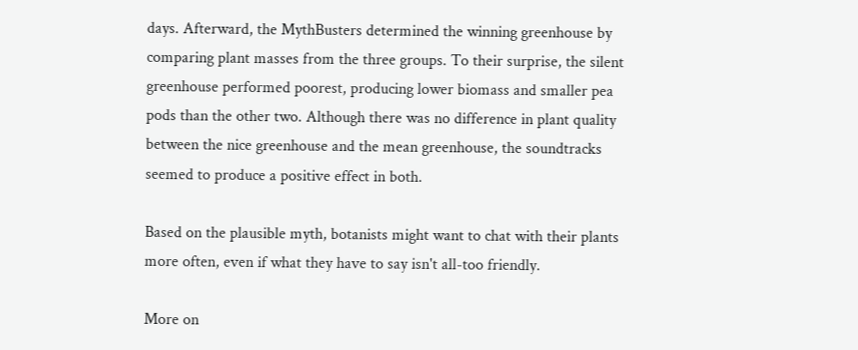days. Afterward, the MythBusters determined the winning greenhouse by comparing plant masses from the three groups. To their surprise, the silent greenhouse performed poorest, producing lower biomass and smaller pea pods than the other two. Although there was no difference in plant quality between the nice greenhouse and the mean greenhouse, the soundtracks seemed to produce a positive effect in both.

Based on the plausible myth, botanists might want to chat with their plants more often, even if what they have to say isn't all-too friendly.

More on